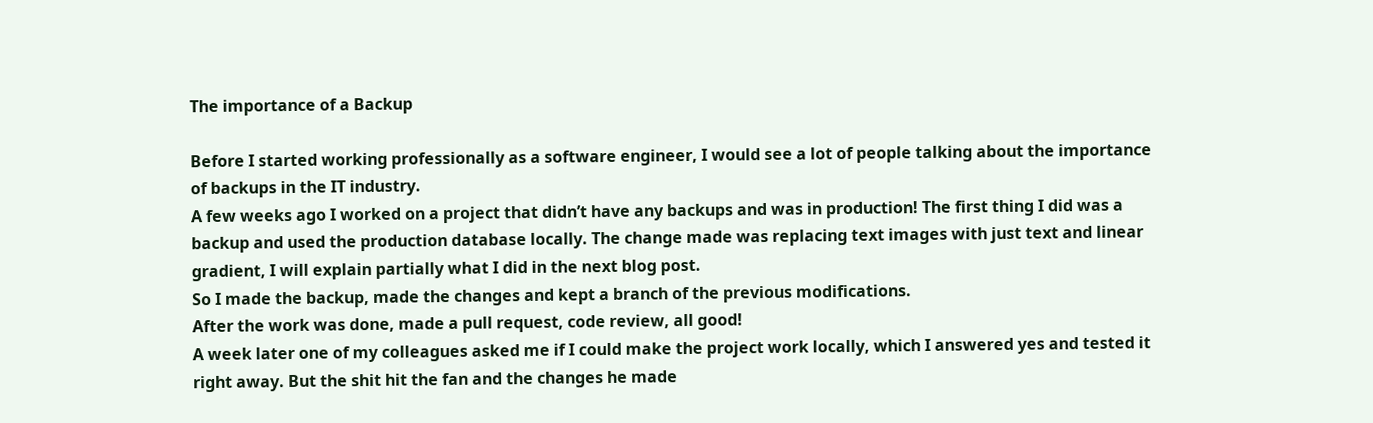The importance of a Backup

Before I started working professionally as a software engineer, I would see a lot of people talking about the importance of backups in the IT industry.
A few weeks ago I worked on a project that didn’t have any backups and was in production! The first thing I did was a backup and used the production database locally. The change made was replacing text images with just text and linear gradient, I will explain partially what I did in the next blog post.
So I made the backup, made the changes and kept a branch of the previous modifications.
After the work was done, made a pull request, code review, all good!
A week later one of my colleagues asked me if I could make the project work locally, which I answered yes and tested it right away. But the shit hit the fan and the changes he made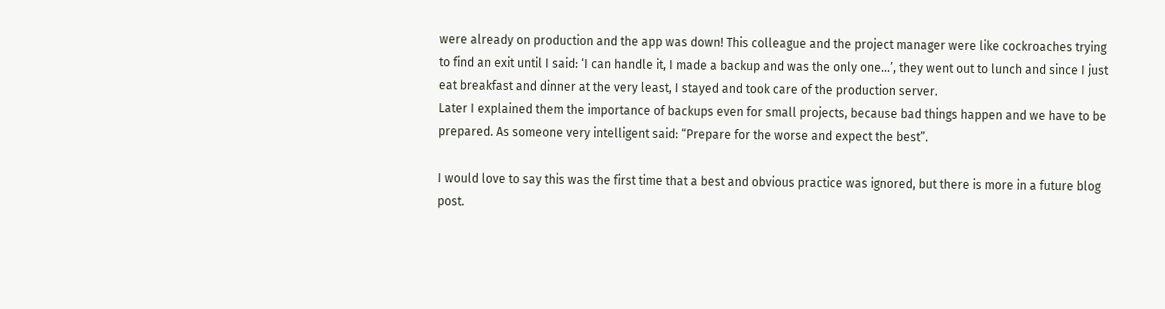were already on production and the app was down! This colleague and the project manager were like cockroaches trying to find an exit until I said: ‘I can handle it, I made a backup and was the only one…’, they went out to lunch and since I just eat breakfast and dinner at the very least, I stayed and took care of the production server.
Later I explained them the importance of backups even for small projects, because bad things happen and we have to be prepared. As someone very intelligent said: “Prepare for the worse and expect the best”.

I would love to say this was the first time that a best and obvious practice was ignored, but there is more in a future blog post.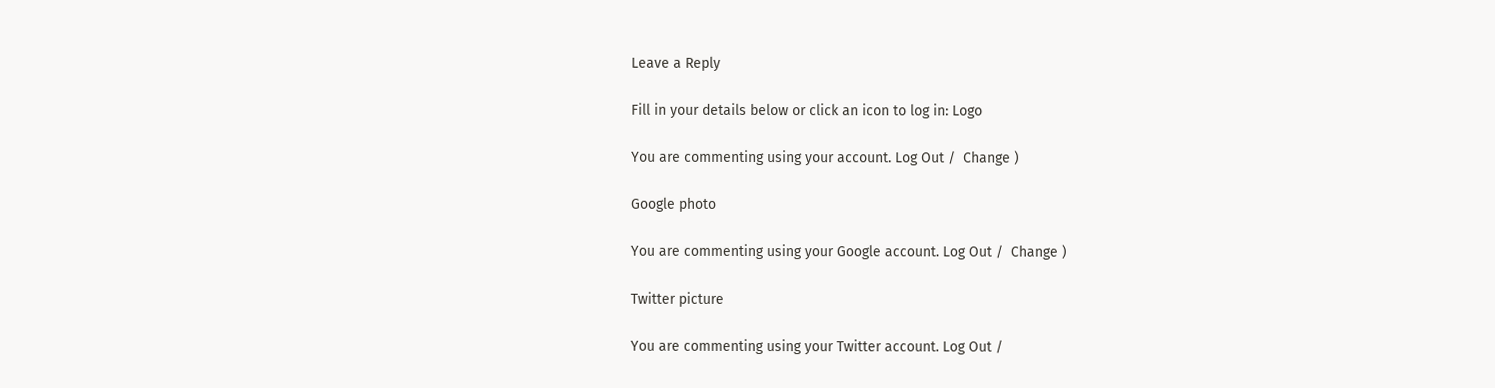Leave a Reply

Fill in your details below or click an icon to log in: Logo

You are commenting using your account. Log Out /  Change )

Google photo

You are commenting using your Google account. Log Out /  Change )

Twitter picture

You are commenting using your Twitter account. Log Out /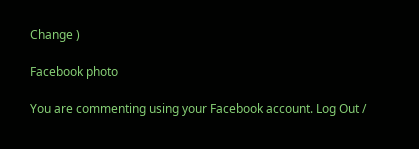Change )

Facebook photo

You are commenting using your Facebook account. Log Out /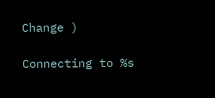Change )

Connecting to %s